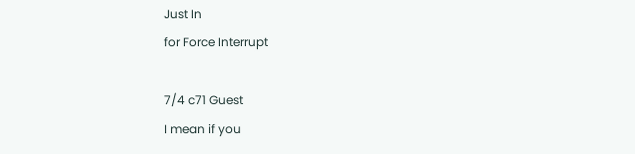Just In
for Force Interrupt

7/4 c71 Guest
I mean if you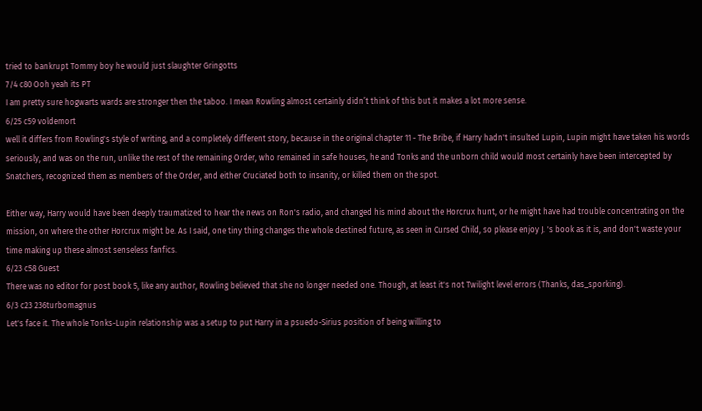tried to bankrupt Tommy boy he would just slaughter Gringotts
7/4 c80 Ooh yeah its PT
I am pretty sure hogwarts wards are stronger then the taboo. I mean Rowling almost certainly didn’t think of this but it makes a lot more sense.
6/25 c59 voldemort
well it differs from Rowling's style of writing, and a completely different story, because in the original chapter 11 - The Bribe, if Harry hadn't insulted Lupin, Lupin might have taken his words seriously, and was on the run, unlike the rest of the remaining Order, who remained in safe houses, he and Tonks and the unborn child would most certainly have been intercepted by Snatchers, recognized them as members of the Order, and either Cruciated both to insanity, or killed them on the spot.

Either way, Harry would have been deeply traumatized to hear the news on Ron's radio, and changed his mind about the Horcrux hunt, or he might have had trouble concentrating on the mission, on where the other Horcrux might be. As I said, one tiny thing changes the whole destined future, as seen in Cursed Child, so please enjoy J. 's book as it is, and don't waste your time making up these almost senseless fanfics.
6/23 c58 Guest
There was no editor for post book 5, like any author, Rowling believed that she no longer needed one. Though, at least it's not Twilight level errors (Thanks, das_sporking).
6/3 c23 236turbomagnus
Let's face it. The whole Tonks-Lupin relationship was a setup to put Harry in a psuedo-Sirius position of being willing to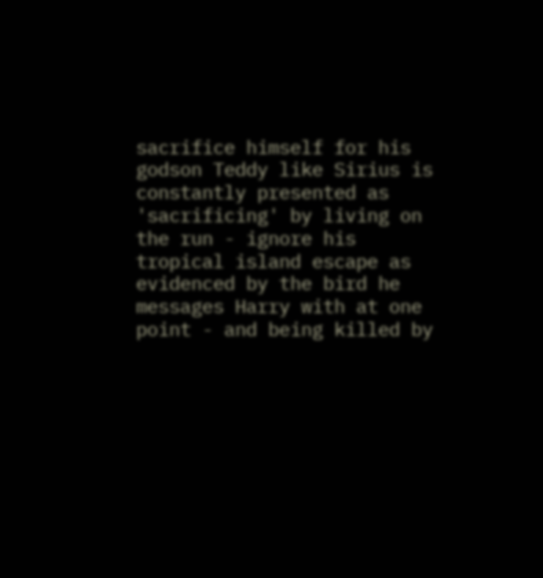sacrifice himself for his godson Teddy like Sirius is constantly presented as 'sacrificing' by living on the run - ignore his tropical island escape as evidenced by the bird he messages Harry with at one point - and being killed by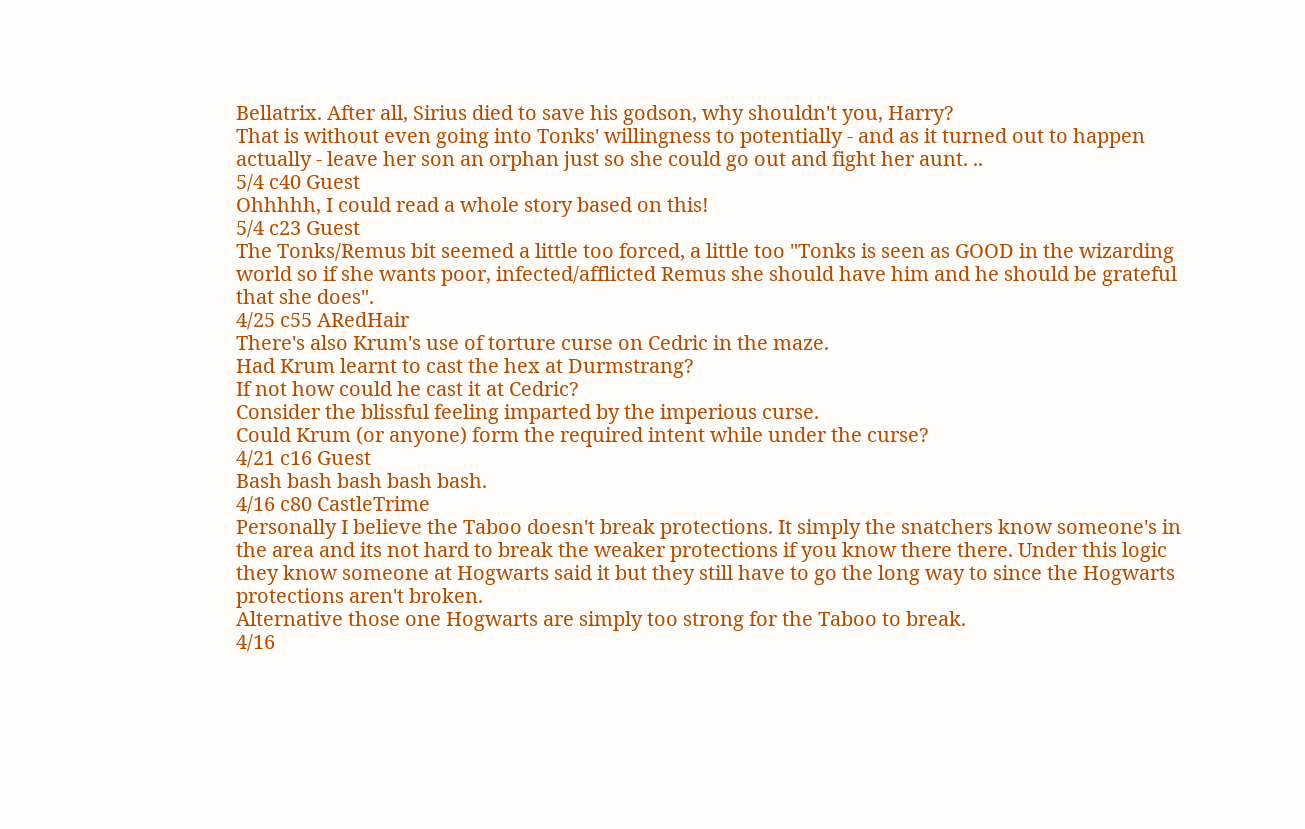Bellatrix. After all, Sirius died to save his godson, why shouldn't you, Harry?
That is without even going into Tonks' willingness to potentially - and as it turned out to happen actually - leave her son an orphan just so she could go out and fight her aunt. ..
5/4 c40 Guest
Ohhhhh, I could read a whole story based on this!
5/4 c23 Guest
The Tonks/Remus bit seemed a little too forced, a little too "Tonks is seen as GOOD in the wizarding world so if she wants poor, infected/afflicted Remus she should have him and he should be grateful that she does".
4/25 c55 ARedHair
There's also Krum's use of torture curse on Cedric in the maze.
Had Krum learnt to cast the hex at Durmstrang?
If not how could he cast it at Cedric?
Consider the blissful feeling imparted by the imperious curse.
Could Krum (or anyone) form the required intent while under the curse?
4/21 c16 Guest
Bash bash bash bash bash.
4/16 c80 CastleTrime
Personally I believe the Taboo doesn't break protections. It simply the snatchers know someone's in the area and its not hard to break the weaker protections if you know there there. Under this logic they know someone at Hogwarts said it but they still have to go the long way to since the Hogwarts protections aren't broken.
Alternative those one Hogwarts are simply too strong for the Taboo to break.
4/16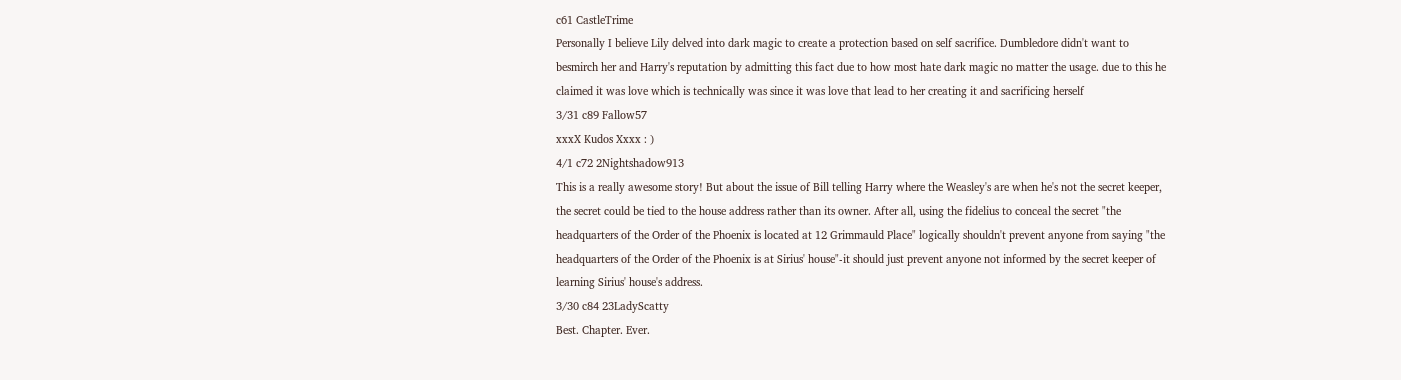c61 CastleTrime
Personally I believe Lily delved into dark magic to create a protection based on self sacrifice. Dumbledore didn't want to besmirch her and Harry's reputation by admitting this fact due to how most hate dark magic no matter the usage. due to this he claimed it was love which is technically was since it was love that lead to her creating it and sacrificing herself
3/31 c89 Fallow57
xxxX Kudos Xxxx : )
4/1 c72 2Nightshadow913
This is a really awesome story! But about the issue of Bill telling Harry where the Weasley's are when he's not the secret keeper, the secret could be tied to the house address rather than its owner. After all, using the fidelius to conceal the secret "the headquarters of the Order of the Phoenix is located at 12 Grimmauld Place" logically shouldn't prevent anyone from saying "the headquarters of the Order of the Phoenix is at Sirius' house"-it should just prevent anyone not informed by the secret keeper of learning Sirius' house's address.
3/30 c84 23LadyScatty
Best. Chapter. Ever.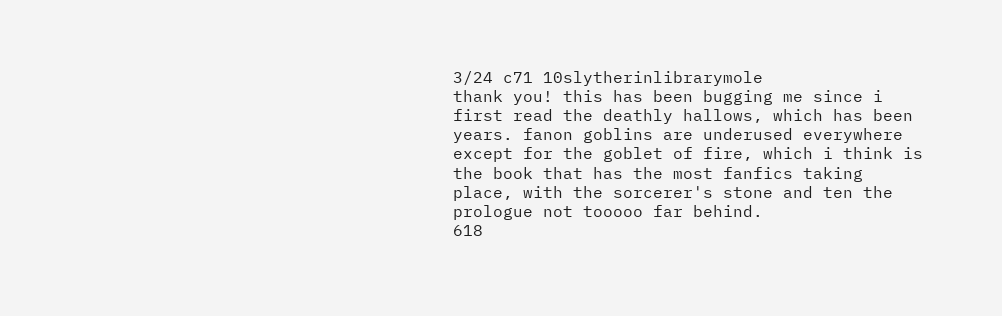3/24 c71 10slytherinlibrarymole
thank you! this has been bugging me since i first read the deathly hallows, which has been years. fanon goblins are underused everywhere except for the goblet of fire, which i think is the book that has the most fanfics taking place, with the sorcerer's stone and ten the prologue not tooooo far behind.
618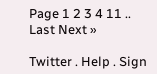Page 1 2 3 4 11 .. Last Next »

Twitter . Help . Sign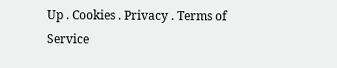Up . Cookies . Privacy . Terms of Service